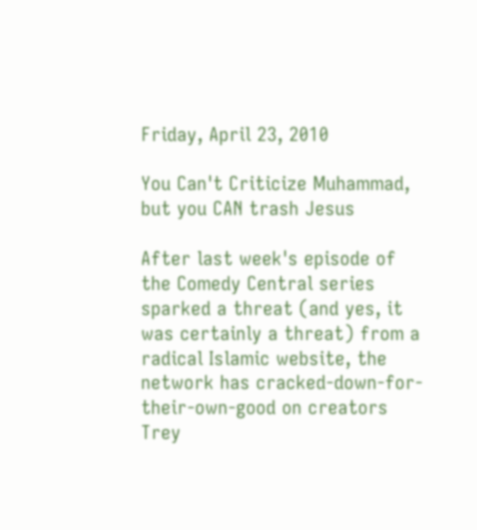Friday, April 23, 2010

You Can't Criticize Muhammad, but you CAN trash Jesus

After last week's episode of the Comedy Central series sparked a threat (and yes, it was certainly a threat) from a radical Islamic website, the network has cracked-down-for-their-own-good on creators Trey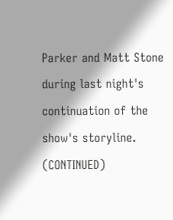Parker and Matt Stone during last night's continuation of the show's storyline.  (CONTINUED)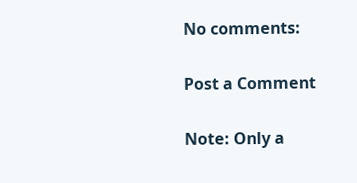No comments:

Post a Comment

Note: Only a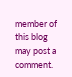member of this blog may post a comment.